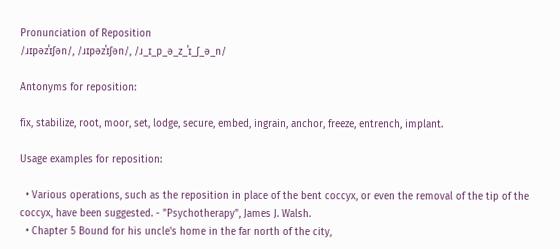Pronunciation of Reposition
/ɹɪpəzˈɪʃən/, /ɹɪpəzˈɪʃən/, /ɹ_ɪ_p_ə_z_ˈɪ_ʃ_ə_n/

Antonyms for reposition:

fix, stabilize, root, moor, set, lodge, secure, embed, ingrain, anchor, freeze, entrench, implant.

Usage examples for reposition:

  • Various operations, such as the reposition in place of the bent coccyx, or even the removal of the tip of the coccyx, have been suggested. - "Psychotherapy", James J. Walsh.
  • Chapter 5 Bound for his uncle's home in the far north of the city,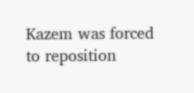Kazem was forced to reposition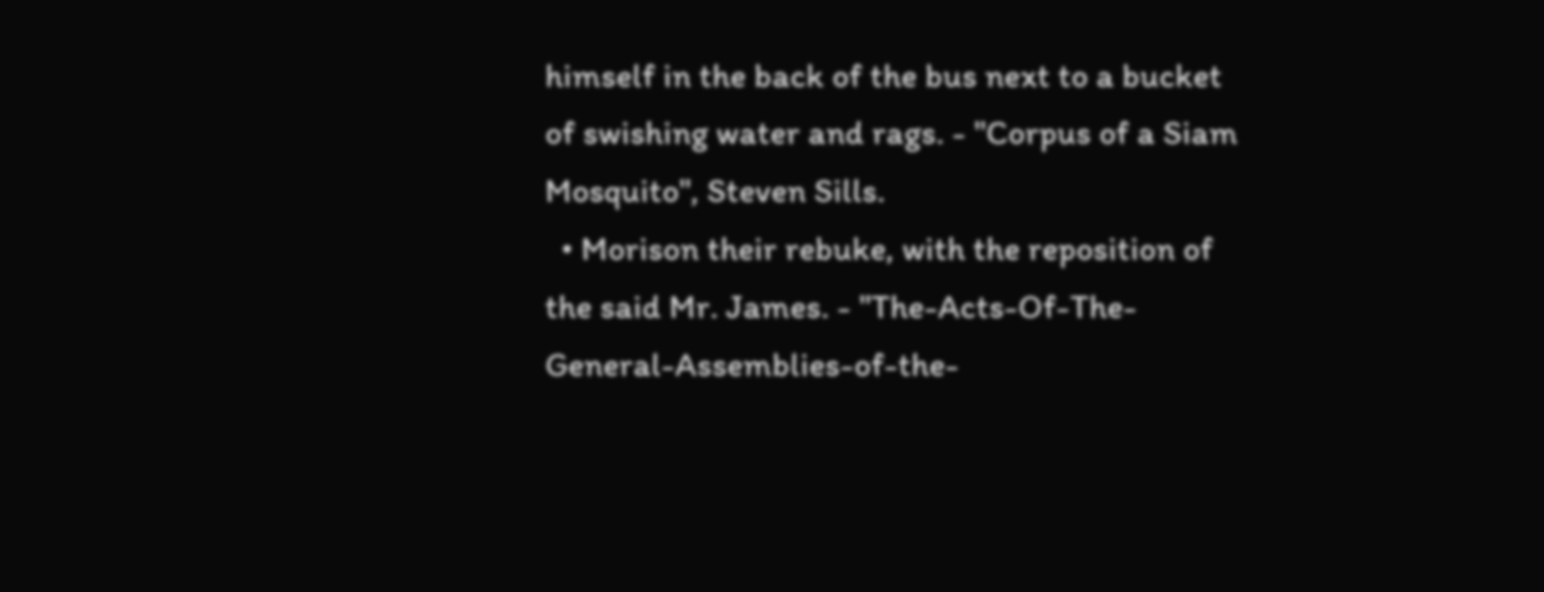himself in the back of the bus next to a bucket of swishing water and rags. - "Corpus of a Siam Mosquito", Steven Sills.
  • Morison their rebuke, with the reposition of the said Mr. James. - "The-Acts-Of-The-General-Assemblies-of-the-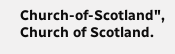Church-of-Scotland", Church of Scotland.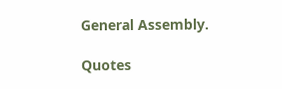General Assembly.

Quotes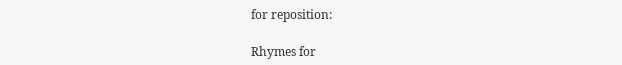for reposition:

Rhymes for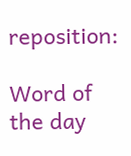reposition:

Word of the day